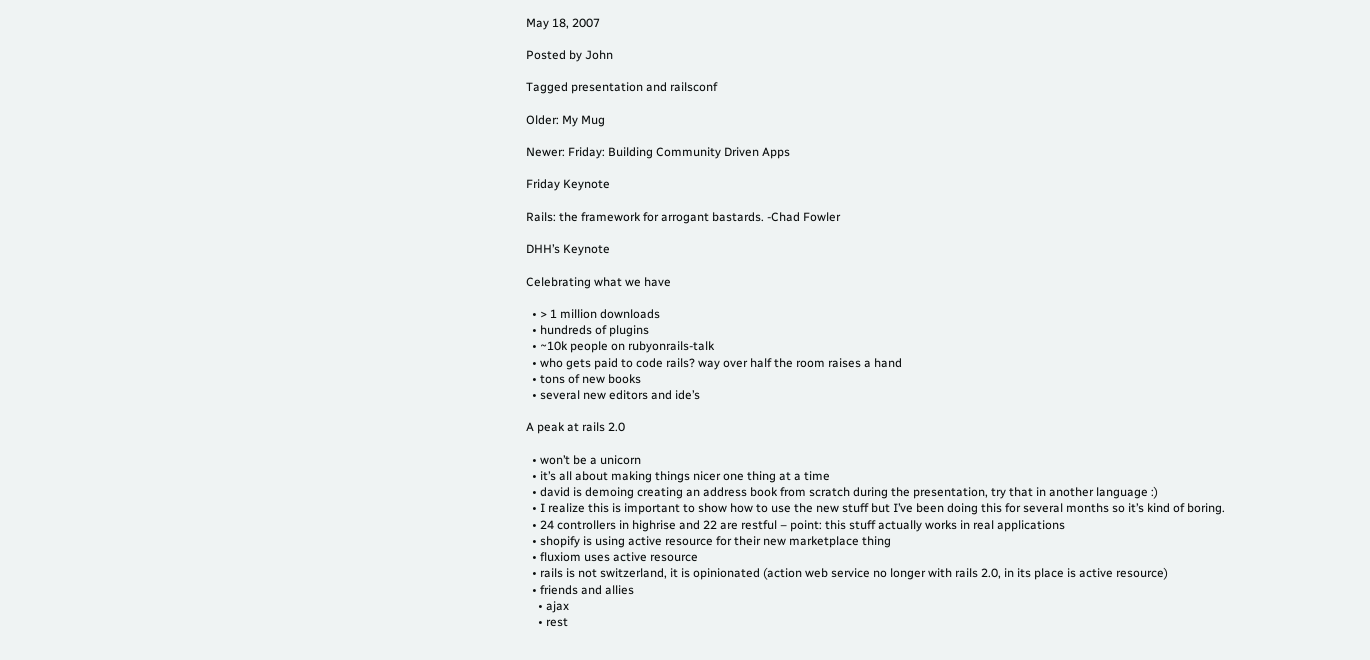May 18, 2007

Posted by John

Tagged presentation and railsconf

Older: My Mug

Newer: Friday: Building Community Driven Apps

Friday Keynote

Rails: the framework for arrogant bastards. -Chad Fowler

DHH’s Keynote

Celebrating what we have

  • > 1 million downloads
  • hundreds of plugins
  • ~10k people on rubyonrails-talk
  • who gets paid to code rails? way over half the room raises a hand
  • tons of new books
  • several new editors and ide’s

A peak at rails 2.0

  • won’t be a unicorn
  • it’s all about making things nicer one thing at a time
  • david is demoing creating an address book from scratch during the presentation, try that in another language :)
  • I realize this is important to show how to use the new stuff but I’ve been doing this for several months so it’s kind of boring.
  • 24 controllers in highrise and 22 are restful – point: this stuff actually works in real applications
  • shopify is using active resource for their new marketplace thing
  • fluxiom uses active resource
  • rails is not switzerland, it is opinionated (action web service no longer with rails 2.0, in its place is active resource)
  • friends and allies
    • ajax
    • rest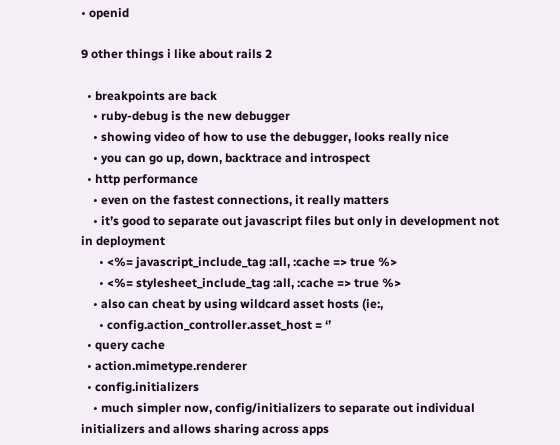• openid

9 other things i like about rails 2

  • breakpoints are back
    • ruby-debug is the new debugger
    • showing video of how to use the debugger, looks really nice
    • you can go up, down, backtrace and introspect
  • http performance
    • even on the fastest connections, it really matters
    • it’s good to separate out javascript files but only in development not in deployment
      • <%= javascript_include_tag :all, :cache => true %>
      • <%= stylesheet_include_tag :all, :cache => true %>
    • also can cheat by using wildcard asset hosts (ie:,
      • config.action_controller.asset_host = ‘’
  • query cache
  • action.mimetype.renderer
  • config.initializers
    • much simpler now, config/initializers to separate out individual initializers and allows sharing across apps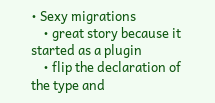• Sexy migrations
    • great story because it started as a plugin
    • flip the declaration of the type and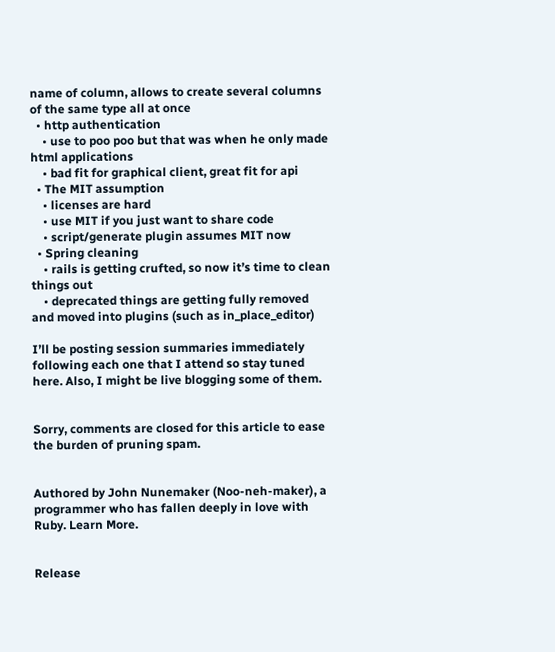name of column, allows to create several columns of the same type all at once
  • http authentication
    • use to poo poo but that was when he only made html applications
    • bad fit for graphical client, great fit for api
  • The MIT assumption
    • licenses are hard
    • use MIT if you just want to share code
    • script/generate plugin assumes MIT now
  • Spring cleaning
    • rails is getting crufted, so now it’s time to clean things out
    • deprecated things are getting fully removed and moved into plugins (such as in_place_editor)

I’ll be posting session summaries immediately following each one that I attend so stay tuned here. Also, I might be live blogging some of them.


Sorry, comments are closed for this article to ease the burden of pruning spam.


Authored by John Nunemaker (Noo-neh-maker), a programmer who has fallen deeply in love with Ruby. Learn More.


Release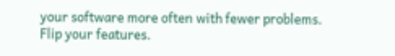your software more often with fewer problems.
Flip your features.